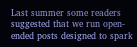Last summer some readers suggested that we run open-ended posts designed to spark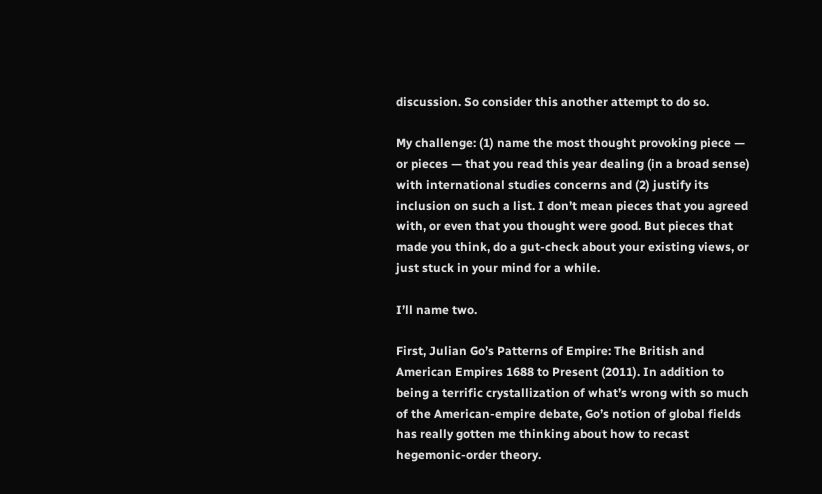discussion. So consider this another attempt to do so.

My challenge: (1) name the most thought provoking piece — or pieces — that you read this year dealing (in a broad sense) with international studies concerns and (2) justify its inclusion on such a list. I don’t mean pieces that you agreed with, or even that you thought were good. But pieces that made you think, do a gut-check about your existing views, or just stuck in your mind for a while.

I’ll name two.

First, Julian Go’s Patterns of Empire: The British and American Empires 1688 to Present (2011). In addition to being a terrific crystallization of what’s wrong with so much of the American-empire debate, Go’s notion of global fields has really gotten me thinking about how to recast hegemonic-order theory.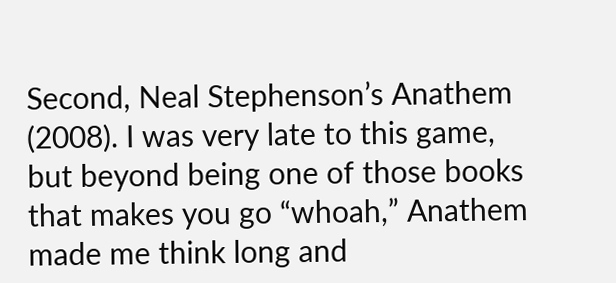Second, Neal Stephenson’s Anathem (2008). I was very late to this game, but beyond being one of those books that makes you go “whoah,” Anathem made me think long and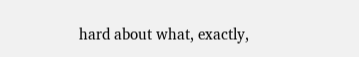hard about what, exactly,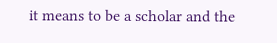it means to be a scholar and the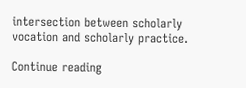intersection between scholarly vocation and scholarly practice.

Continue reading